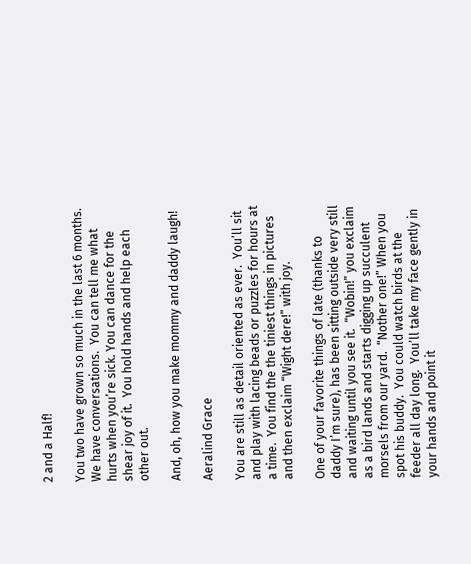2 and a Half!

You two have grown so much in the last 6 months.  We have conversations.  You can tell me what hurts when you’re sick. You can dance for the shear joy of it.  You hold hands and help each other out.

And, oh, how you make mommy and daddy laugh!

Aeralind Grace

You are still as detail oriented as ever.  You’ll sit and play with lacing beads or puzzles for hours at a time.  You find the the tiniest things in pictures and then exclaim “Wight dere!” with joy.

One of your favorite things of late (thanks to daddy I’m sure), has been sitting outside very still and waiting until you see it.  “Wobin!” you exclaim as a bird lands and starts digging up succulent morsels from our yard.  “Nother one!” When you spot his buddy.  You could watch birds at the feeder all day long.  You’ll take my face gently in your hands and point it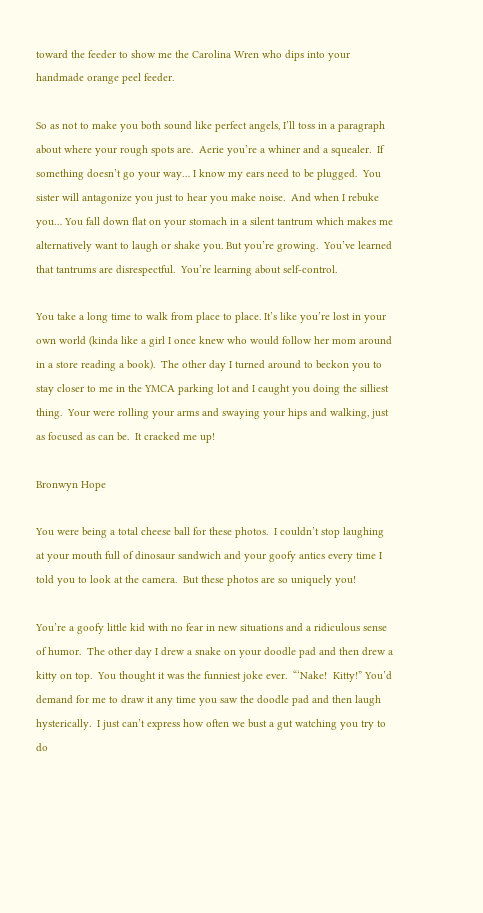toward the feeder to show me the Carolina Wren who dips into your handmade orange peel feeder.

So as not to make you both sound like perfect angels, I’ll toss in a paragraph about where your rough spots are.  Aerie you’re a whiner and a squealer.  If something doesn’t go your way… I know my ears need to be plugged.  You sister will antagonize you just to hear you make noise.  And when I rebuke you… You fall down flat on your stomach in a silent tantrum which makes me alternatively want to laugh or shake you. But you’re growing.  You’ve learned that tantrums are disrespectful.  You’re learning about self-control.

You take a long time to walk from place to place. It’s like you’re lost in your own world (kinda like a girl I once knew who would follow her mom around in a store reading a book).  The other day I turned around to beckon you to stay closer to me in the YMCA parking lot and I caught you doing the silliest thing.  Your were rolling your arms and swaying your hips and walking, just as focused as can be.  It cracked me up!

Bronwyn Hope

You were being a total cheese ball for these photos.  I couldn’t stop laughing at your mouth full of dinosaur sandwich and your goofy antics every time I told you to look at the camera.  But these photos are so uniquely you!

You’re a goofy little kid with no fear in new situations and a ridiculous sense of humor.  The other day I drew a snake on your doodle pad and then drew a kitty on top.  You thought it was the funniest joke ever.  “‘Nake!  Kitty!” You’d demand for me to draw it any time you saw the doodle pad and then laugh hysterically.  I just can’t express how often we bust a gut watching you try to do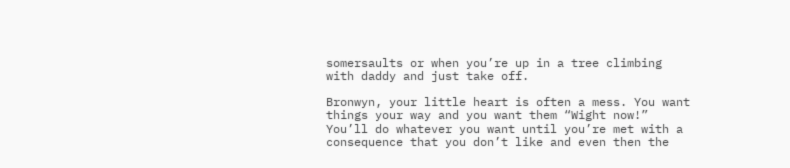somersaults or when you’re up in a tree climbing with daddy and just take off.

Bronwyn, your little heart is often a mess. You want things your way and you want them “Wight now!”  You’ll do whatever you want until you’re met with a consequence that you don’t like and even then the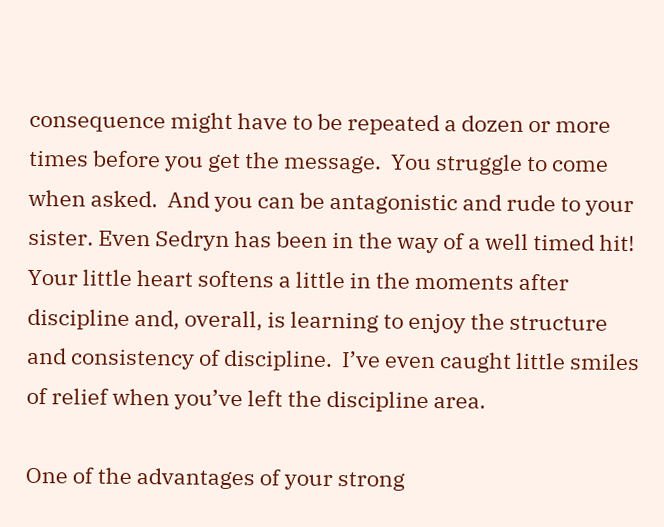consequence might have to be repeated a dozen or more times before you get the message.  You struggle to come when asked.  And you can be antagonistic and rude to your sister. Even Sedryn has been in the way of a well timed hit!  Your little heart softens a little in the moments after discipline and, overall, is learning to enjoy the structure and consistency of discipline.  I’ve even caught little smiles of relief when you’ve left the discipline area.

One of the advantages of your strong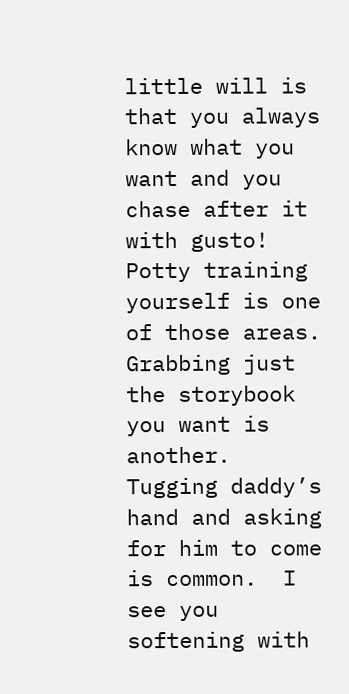little will is that you always know what you want and you chase after it with gusto!  Potty training yourself is one of those areas.  Grabbing just the storybook you want is another.  Tugging daddy’s hand and asking for him to come is common.  I see you softening with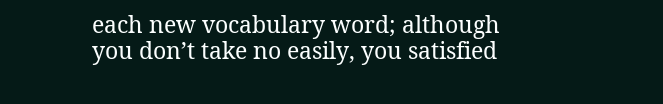each new vocabulary word; although you don’t take no easily, you satisfied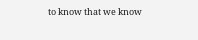to know that we know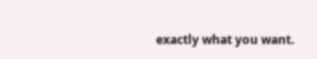exactly what you want.